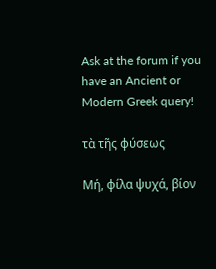Ask at the forum if you have an Ancient or Modern Greek query!

τὰ τῆς φύσεως

Μή, φίλα ψυχά, βίον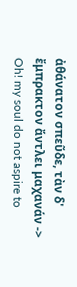ἀθάνατον σπεῦδε, τὰν δ' ἔμπρακτον ἄντλει μαχανάν -> Oh! my soul do not aspire to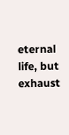eternal life, but exhaust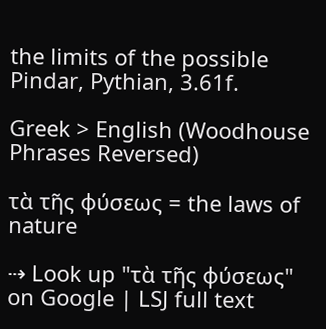the limits of the possible
Pindar, Pythian, 3.61f.

Greek > English (Woodhouse Phrases Reversed)

τὰ τῆς φύσεως = the laws of nature

⇢ Look up "τὰ τῆς φύσεως" on Google | LSJ full text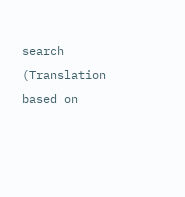search (Translation based on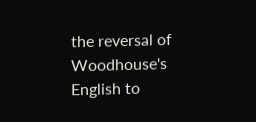the reversal of Woodhouse's English to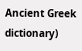Ancient Greek dictionary)